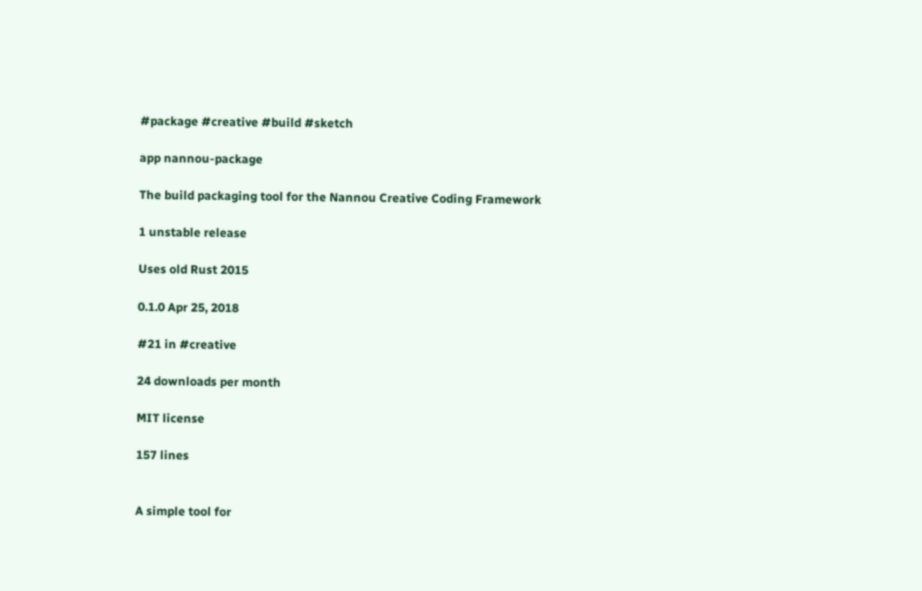#package #creative #build #sketch

app nannou-package

The build packaging tool for the Nannou Creative Coding Framework

1 unstable release

Uses old Rust 2015

0.1.0 Apr 25, 2018

#21 in #creative

24 downloads per month

MIT license

157 lines


A simple tool for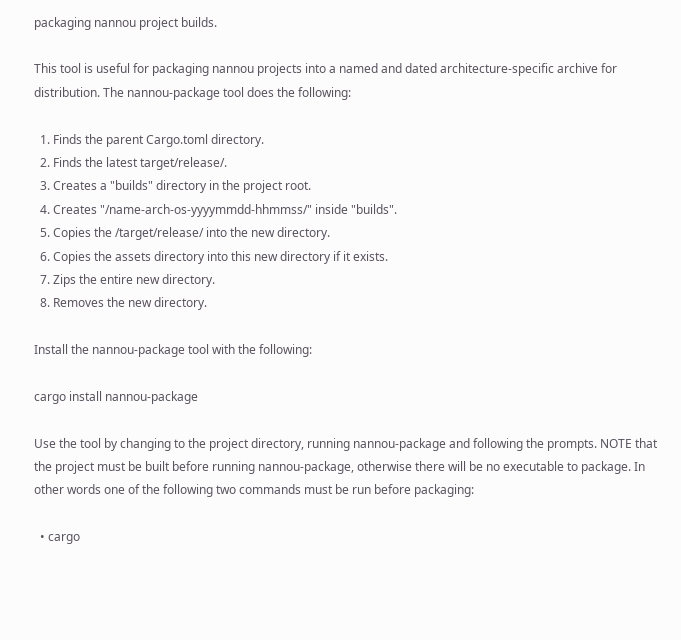packaging nannou project builds.

This tool is useful for packaging nannou projects into a named and dated architecture-specific archive for distribution. The nannou-package tool does the following:

  1. Finds the parent Cargo.toml directory.
  2. Finds the latest target/release/.
  3. Creates a "builds" directory in the project root.
  4. Creates "/name-arch-os-yyyymmdd-hhmmss/" inside "builds".
  5. Copies the /target/release/ into the new directory.
  6. Copies the assets directory into this new directory if it exists.
  7. Zips the entire new directory.
  8. Removes the new directory.

Install the nannou-package tool with the following:

cargo install nannou-package

Use the tool by changing to the project directory, running nannou-package and following the prompts. NOTE that the project must be built before running nannou-package, otherwise there will be no executable to package. In other words one of the following two commands must be run before packaging:

  • cargo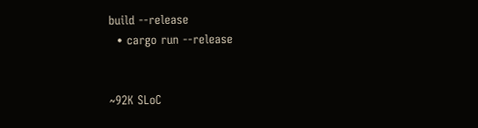build --release
  • cargo run --release


~92K SLoC